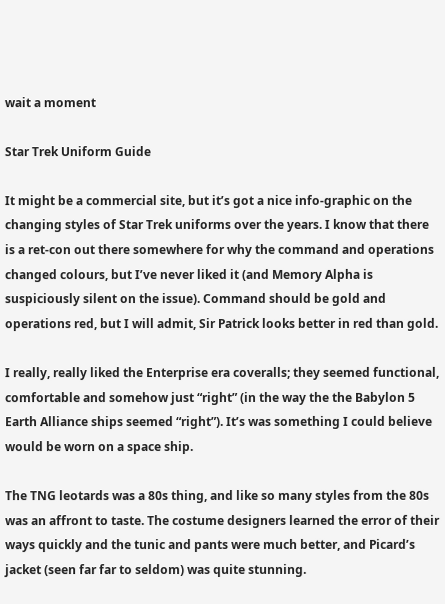wait a moment

Star Trek Uniform Guide

It might be a commercial site, but it’s got a nice info-graphic on the changing styles of Star Trek uniforms over the years. I know that there is a ret-con out there somewhere for why the command and operations changed colours, but I’ve never liked it (and Memory Alpha is suspiciously silent on the issue). Command should be gold and operations red, but I will admit, Sir Patrick looks better in red than gold.

I really, really liked the Enterprise era coveralls; they seemed functional, comfortable and somehow just “right” (in the way the the Babylon 5 Earth Alliance ships seemed “right”). It’s was something I could believe would be worn on a space ship.

The TNG leotards was a 80s thing, and like so many styles from the 80s was an affront to taste. The costume designers learned the error of their ways quickly and the tunic and pants were much better, and Picard’s jacket (seen far far to seldom) was quite stunning.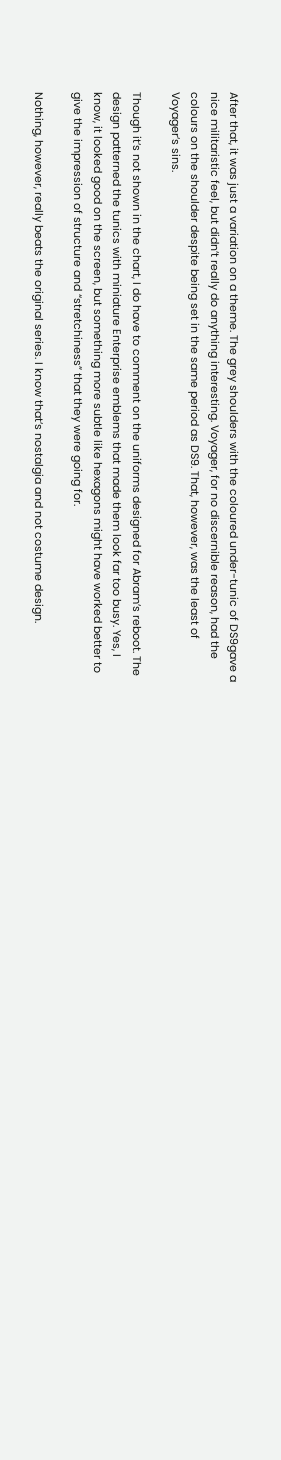After that, it was just a variation on a theme. The grey shoulders with the coloured under-tunic of DS9gave a nice militaristic feel, but didn’t really do anything interesting. Voyager, for no discernible reason, had the colours on the shoulder despite being set in the same period as DS9. That, however, was the least of Voyager’s sins.

Though it’s not shown in the chart, I do have to comment on the uniforms designed for Abram’s reboot. The design patterned the tunics with miniature Enterprise emblems that made them look far too busy. Yes, I know, it looked good on the screen, but something more subtle like hexagons might have worked better to give the impression of structure and “stretchiness” that they were going for.

Nothing, however, really beats the original series. I know that’s nostalgia and not costume design.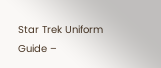Star Trek Uniform Guide –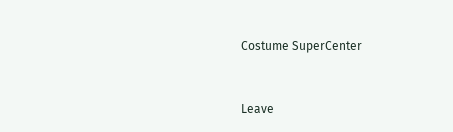Costume SuperCenter


Leave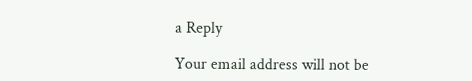a Reply

Your email address will not be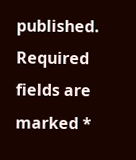published. Required fields are marked *